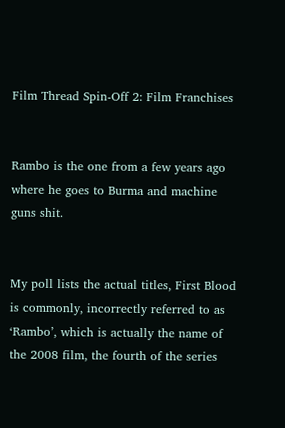Film Thread Spin-Off 2: Film Franchises


Rambo is the one from a few years ago where he goes to Burma and machine guns shit.


My poll lists the actual titles, First Blood is commonly, incorrectly referred to as ‘Rambo’, which is actually the name of the 2008 film, the fourth of the series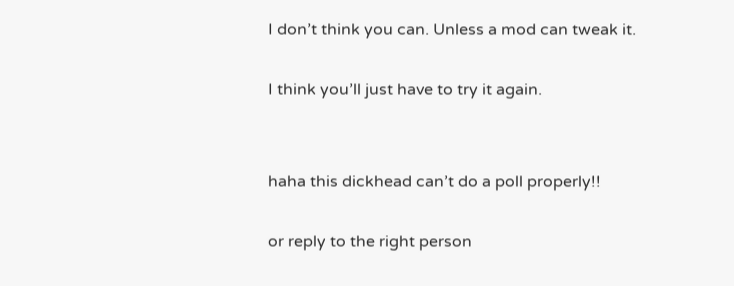I don’t think you can. Unless a mod can tweak it.

I think you’ll just have to try it again.


haha this dickhead can’t do a poll properly!!

or reply to the right person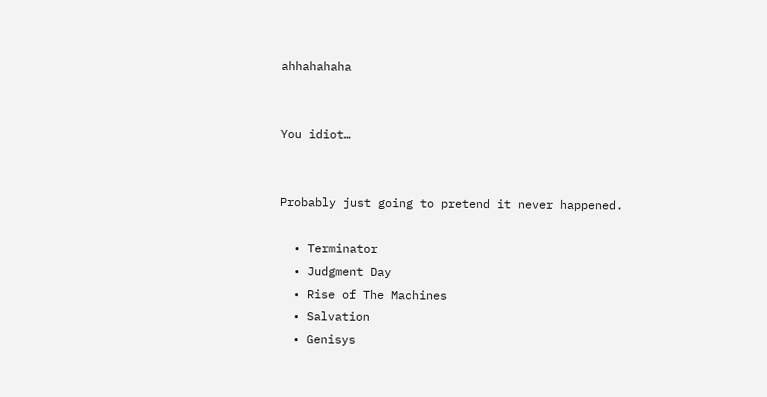ahhahahaha


You idiot…


Probably just going to pretend it never happened.

  • Terminator
  • Judgment Day
  • Rise of The Machines
  • Salvation
  • Genisys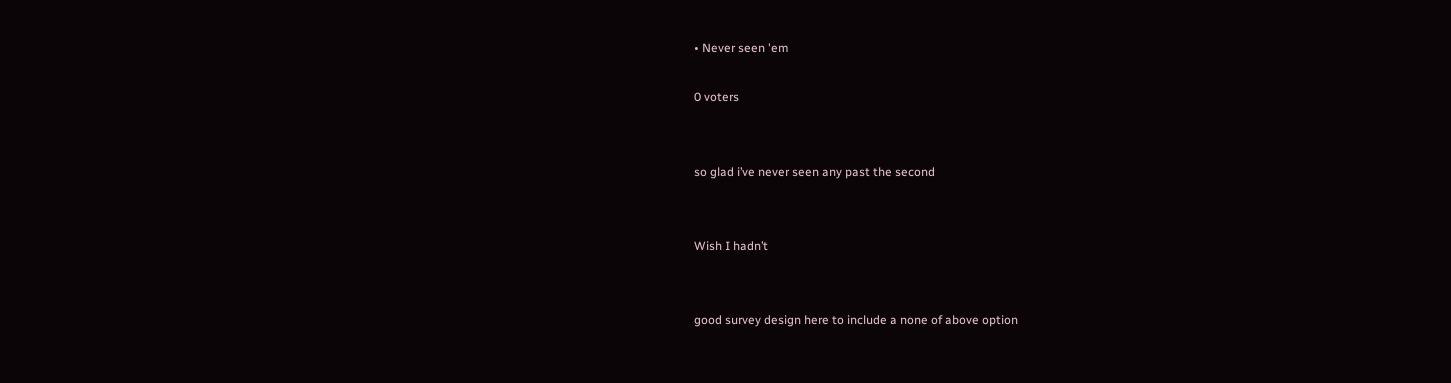• Never seen 'em

0 voters


so glad i’ve never seen any past the second


Wish I hadn’t


good survey design here to include a none of above option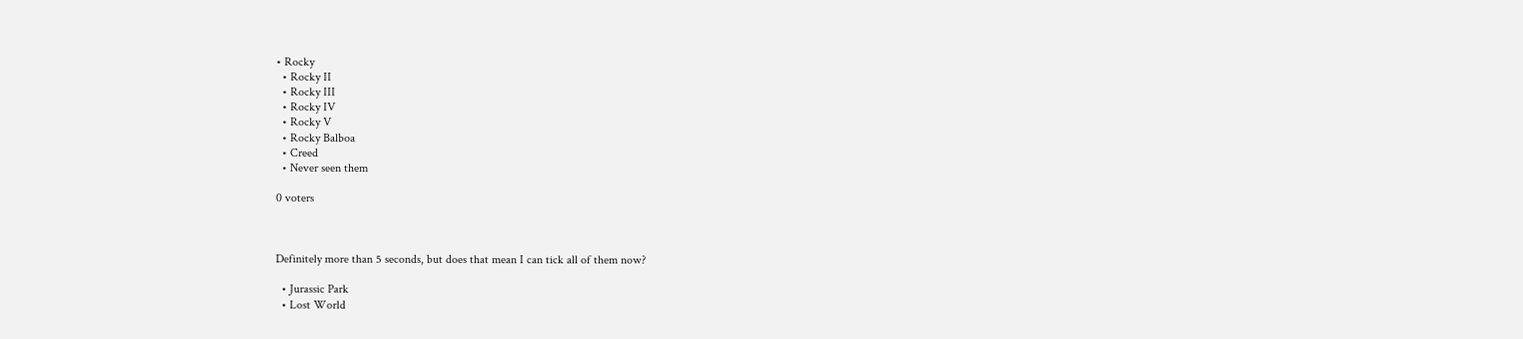• Rocky
  • Rocky II
  • Rocky III
  • Rocky IV
  • Rocky V
  • Rocky Balboa
  • Creed
  • Never seen them

0 voters



Definitely more than 5 seconds, but does that mean I can tick all of them now?

  • Jurassic Park
  • Lost World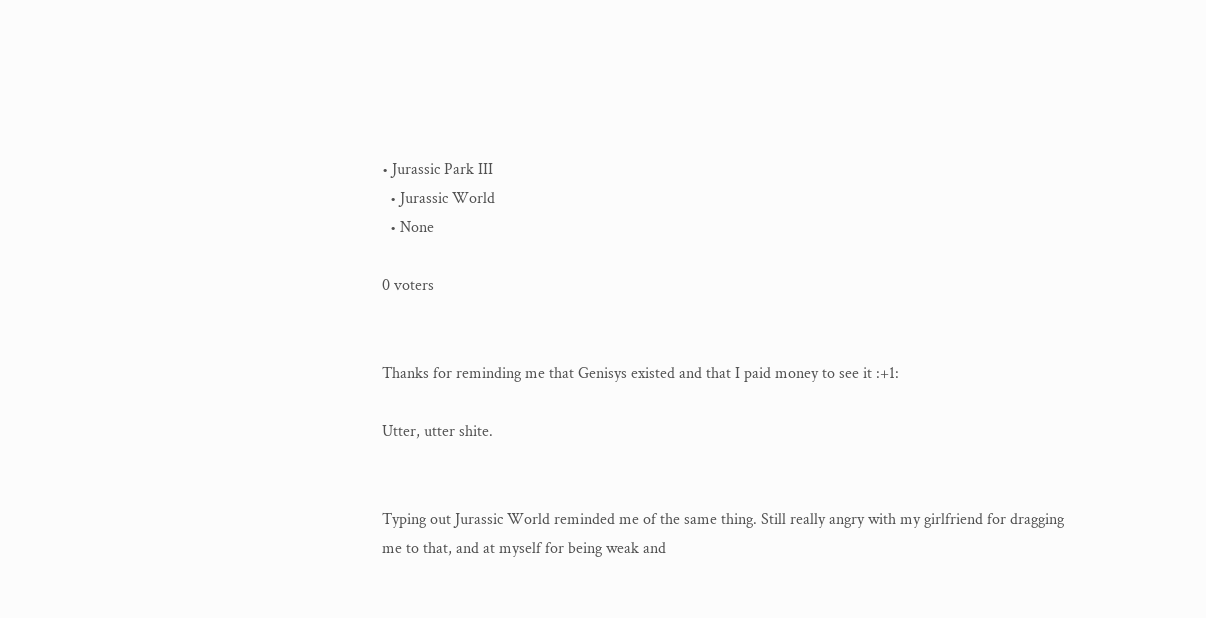• Jurassic Park III
  • Jurassic World
  • None

0 voters


Thanks for reminding me that Genisys existed and that I paid money to see it :+1:

Utter, utter shite.


Typing out Jurassic World reminded me of the same thing. Still really angry with my girlfriend for dragging me to that, and at myself for being weak and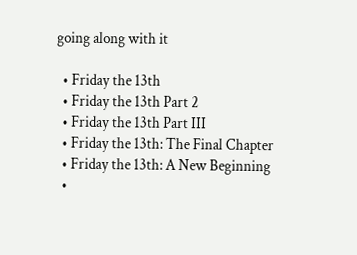going along with it

  • Friday the 13th
  • Friday the 13th Part 2
  • Friday the 13th Part III
  • Friday the 13th: The Final Chapter
  • Friday the 13th: A New Beginning
  •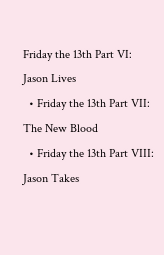Friday the 13th Part VI: Jason Lives
  • Friday the 13th Part VII: The New Blood
  • Friday the 13th Part VIII: Jason Takes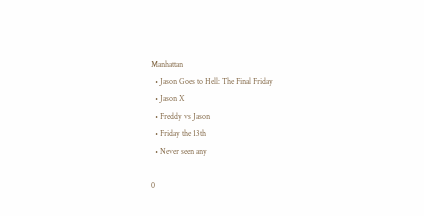Manhattan
  • Jason Goes to Hell: The Final Friday
  • Jason X
  • Freddy vs Jason
  • Friday the 13th
  • Never seen any

0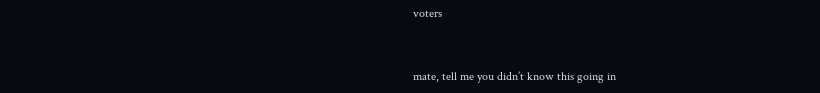voters


mate, tell me you didn’t know this going in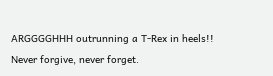ARGGGGHHH outrunning a T-Rex in heels!! Never forgive, never forget.